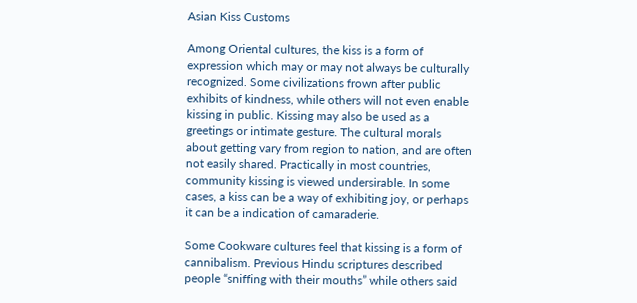Asian Kiss Customs

Among Oriental cultures, the kiss is a form of expression which may or may not always be culturally recognized. Some civilizations frown after public exhibits of kindness, while others will not even enable kissing in public. Kissing may also be used as a greetings or intimate gesture. The cultural morals about getting vary from region to nation, and are often not easily shared. Practically in most countries, community kissing is viewed undersirable. In some cases, a kiss can be a way of exhibiting joy, or perhaps it can be a indication of camaraderie.

Some Cookware cultures feel that kissing is a form of cannibalism. Previous Hindu scriptures described people “sniffing with their mouths” while others said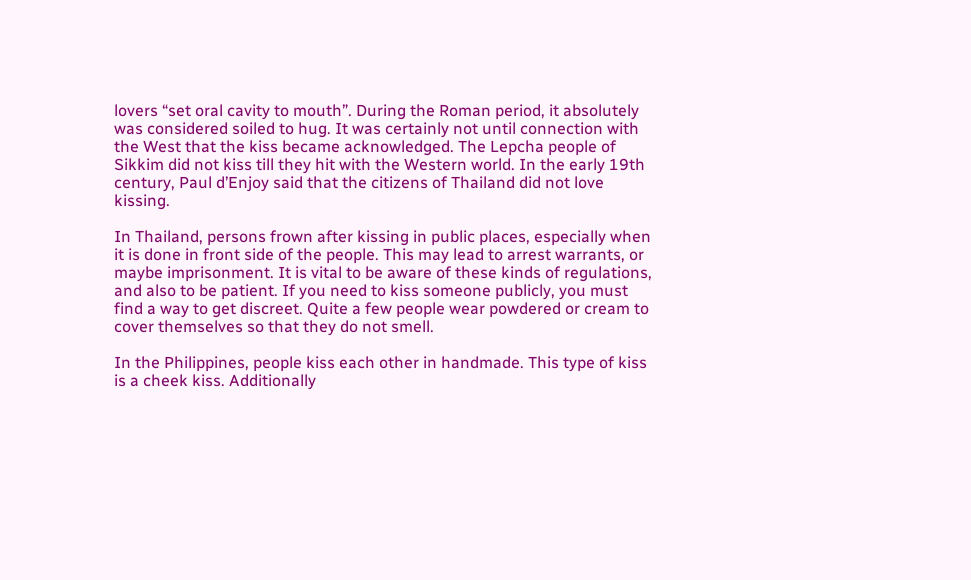lovers “set oral cavity to mouth”. During the Roman period, it absolutely was considered soiled to hug. It was certainly not until connection with the West that the kiss became acknowledged. The Lepcha people of Sikkim did not kiss till they hit with the Western world. In the early 19th century, Paul d’Enjoy said that the citizens of Thailand did not love kissing.

In Thailand, persons frown after kissing in public places, especially when it is done in front side of the people. This may lead to arrest warrants, or maybe imprisonment. It is vital to be aware of these kinds of regulations, and also to be patient. If you need to kiss someone publicly, you must find a way to get discreet. Quite a few people wear powdered or cream to cover themselves so that they do not smell.

In the Philippines, people kiss each other in handmade. This type of kiss is a cheek kiss. Additionally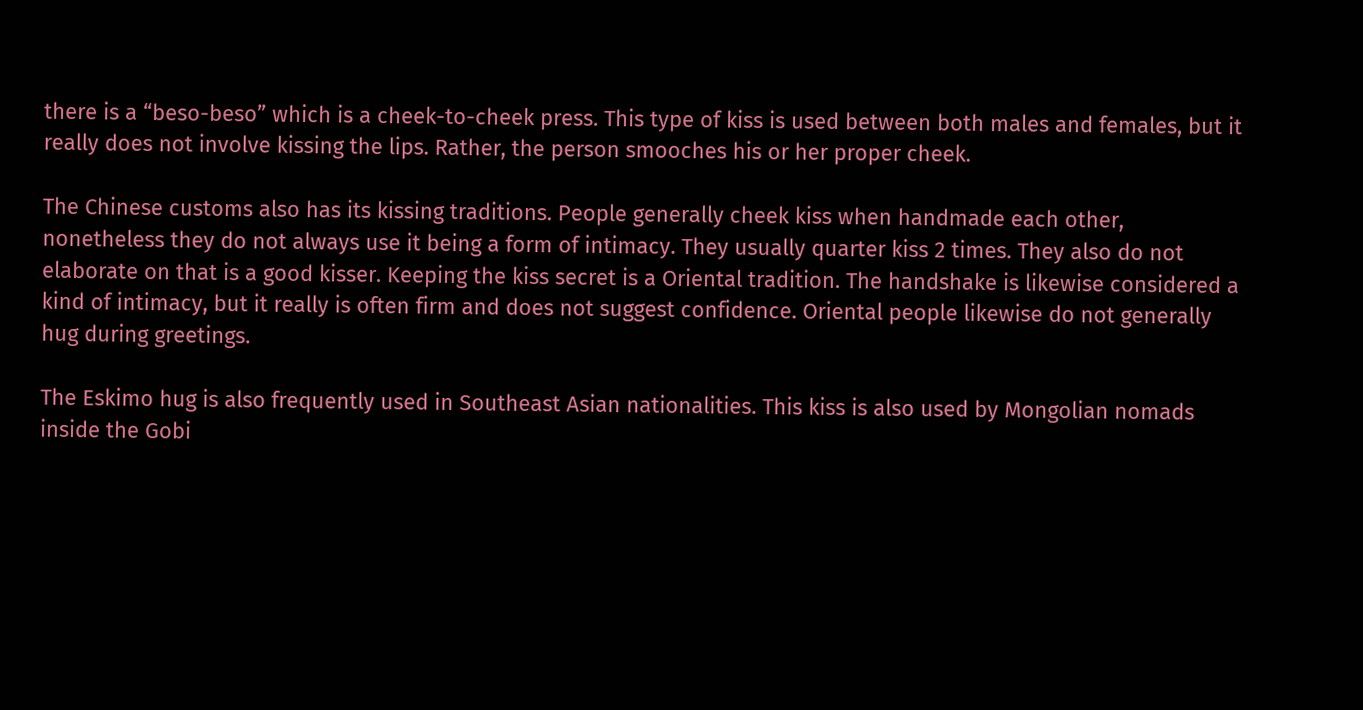there is a “beso-beso” which is a cheek-to-cheek press. This type of kiss is used between both males and females, but it really does not involve kissing the lips. Rather, the person smooches his or her proper cheek.

The Chinese customs also has its kissing traditions. People generally cheek kiss when handmade each other, nonetheless they do not always use it being a form of intimacy. They usually quarter kiss 2 times. They also do not elaborate on that is a good kisser. Keeping the kiss secret is a Oriental tradition. The handshake is likewise considered a kind of intimacy, but it really is often firm and does not suggest confidence. Oriental people likewise do not generally hug during greetings.

The Eskimo hug is also frequently used in Southeast Asian nationalities. This kiss is also used by Mongolian nomads inside the Gobi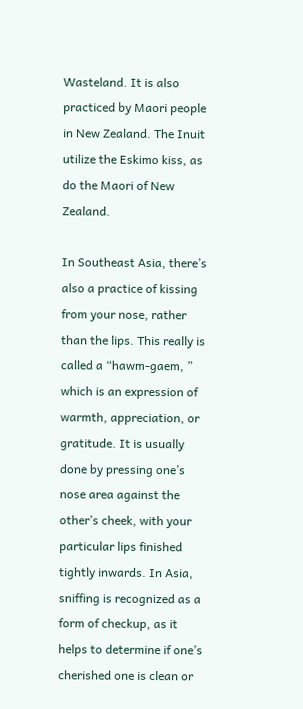Wasteland. It is also practiced by Maori people in New Zealand. The Inuit utilize the Eskimo kiss, as do the Maori of New Zealand.

In Southeast Asia, there’s also a practice of kissing from your nose, rather than the lips. This really is called a “hawm-gaem, ” which is an expression of warmth, appreciation, or gratitude. It is usually done by pressing one’s nose area against the other’s cheek, with your particular lips finished tightly inwards. In Asia, sniffing is recognized as a form of checkup, as it helps to determine if one’s cherished one is clean or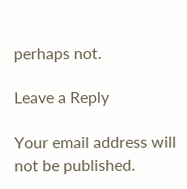perhaps not.

Leave a Reply

Your email address will not be published.